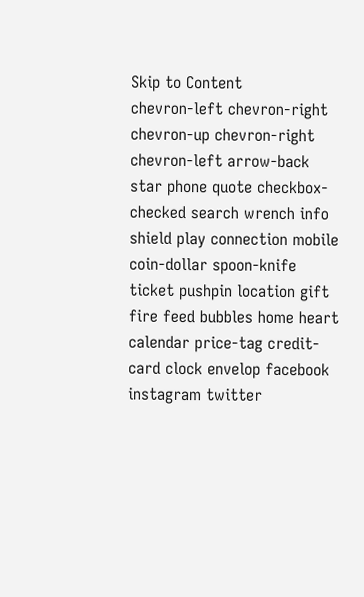Skip to Content
chevron-left chevron-right chevron-up chevron-right chevron-left arrow-back star phone quote checkbox-checked search wrench info shield play connection mobile coin-dollar spoon-knife ticket pushpin location gift fire feed bubbles home heart calendar price-tag credit-card clock envelop facebook instagram twitter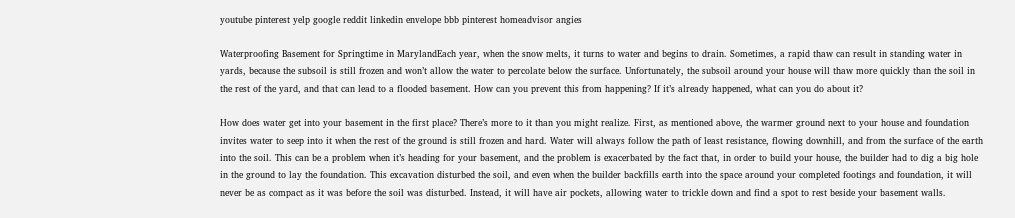youtube pinterest yelp google reddit linkedin envelope bbb pinterest homeadvisor angies

Waterproofing Basement for Springtime in MarylandEach year, when the snow melts, it turns to water and begins to drain. Sometimes, a rapid thaw can result in standing water in yards, because the subsoil is still frozen and won’t allow the water to percolate below the surface. Unfortunately, the subsoil around your house will thaw more quickly than the soil in the rest of the yard, and that can lead to a flooded basement. How can you prevent this from happening? If it’s already happened, what can you do about it?

How does water get into your basement in the first place? There’s more to it than you might realize. First, as mentioned above, the warmer ground next to your house and foundation invites water to seep into it when the rest of the ground is still frozen and hard. Water will always follow the path of least resistance, flowing downhill, and from the surface of the earth into the soil. This can be a problem when it’s heading for your basement, and the problem is exacerbated by the fact that, in order to build your house, the builder had to dig a big hole in the ground to lay the foundation. This excavation disturbed the soil, and even when the builder backfills earth into the space around your completed footings and foundation, it will never be as compact as it was before the soil was disturbed. Instead, it will have air pockets, allowing water to trickle down and find a spot to rest beside your basement walls.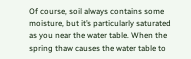Of course, soil always contains some moisture, but it’s particularly saturated as you near the water table. When the spring thaw causes the water table to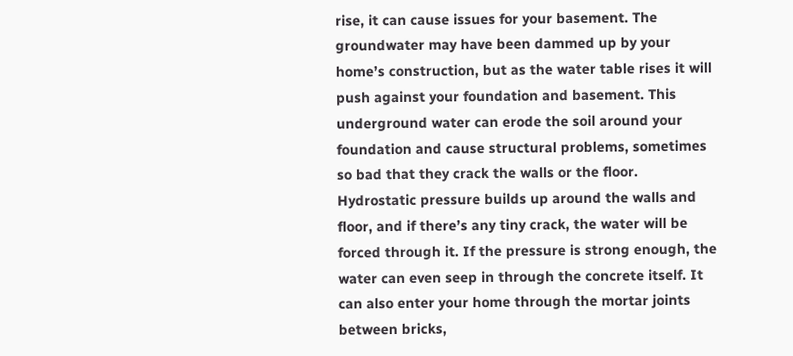rise, it can cause issues for your basement. The groundwater may have been dammed up by your home’s construction, but as the water table rises it will push against your foundation and basement. This underground water can erode the soil around your foundation and cause structural problems, sometimes so bad that they crack the walls or the floor. Hydrostatic pressure builds up around the walls and floor, and if there’s any tiny crack, the water will be forced through it. If the pressure is strong enough, the water can even seep in through the concrete itself. It can also enter your home through the mortar joints between bricks,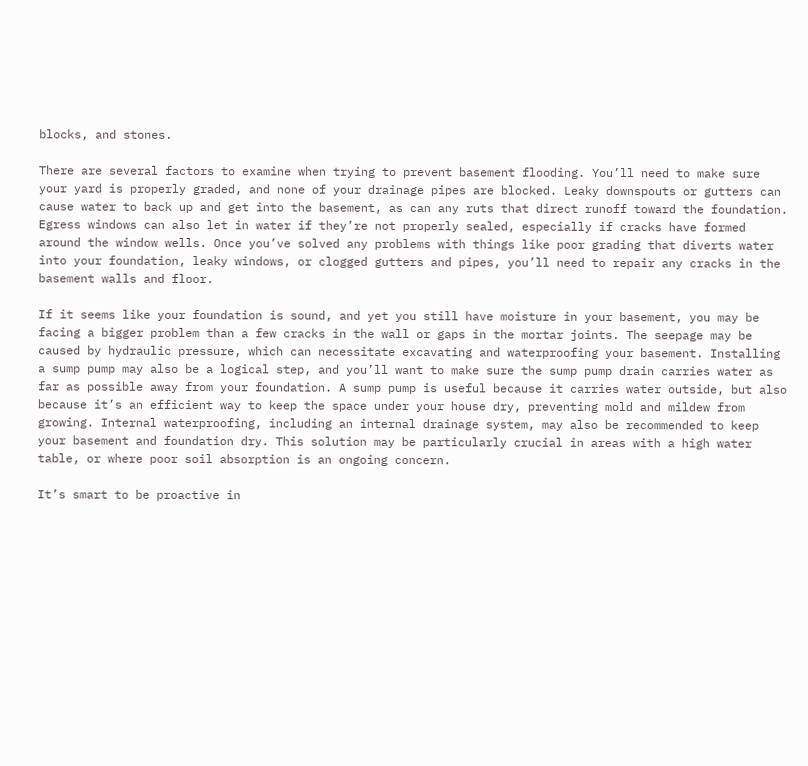blocks, and stones.

There are several factors to examine when trying to prevent basement flooding. You’ll need to make sure your yard is properly graded, and none of your drainage pipes are blocked. Leaky downspouts or gutters can cause water to back up and get into the basement, as can any ruts that direct runoff toward the foundation. Egress windows can also let in water if they’re not properly sealed, especially if cracks have formed around the window wells. Once you’ve solved any problems with things like poor grading that diverts water into your foundation, leaky windows, or clogged gutters and pipes, you’ll need to repair any cracks in the basement walls and floor.

If it seems like your foundation is sound, and yet you still have moisture in your basement, you may be facing a bigger problem than a few cracks in the wall or gaps in the mortar joints. The seepage may be caused by hydraulic pressure, which can necessitate excavating and waterproofing your basement. Installing a sump pump may also be a logical step, and you’ll want to make sure the sump pump drain carries water as far as possible away from your foundation. A sump pump is useful because it carries water outside, but also because it’s an efficient way to keep the space under your house dry, preventing mold and mildew from growing. Internal waterproofing, including an internal drainage system, may also be recommended to keep your basement and foundation dry. This solution may be particularly crucial in areas with a high water table, or where poor soil absorption is an ongoing concern.

It’s smart to be proactive in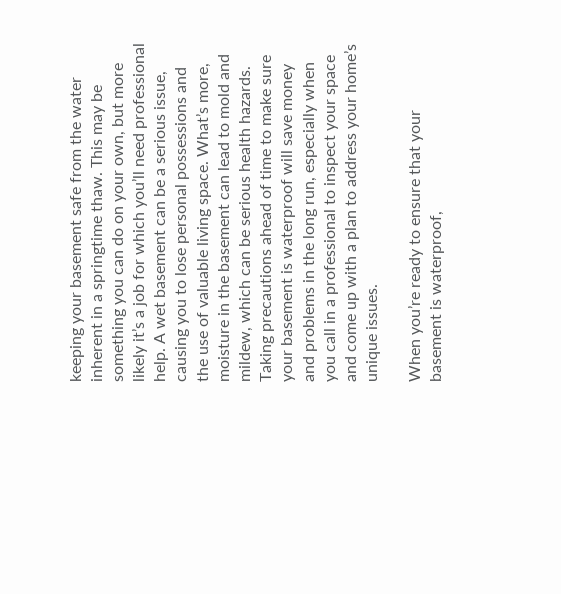keeping your basement safe from the water inherent in a springtime thaw. This may be something you can do on your own, but more likely it’s a job for which you’ll need professional help. A wet basement can be a serious issue, causing you to lose personal possessions and the use of valuable living space. What’s more, moisture in the basement can lead to mold and mildew, which can be serious health hazards. Taking precautions ahead of time to make sure your basement is waterproof will save money and problems in the long run, especially when you call in a professional to inspect your space and come up with a plan to address your home’s unique issues.

When you’re ready to ensure that your basement is waterproof,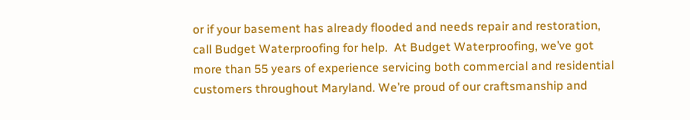or if your basement has already flooded and needs repair and restoration, call Budget Waterproofing for help.  At Budget Waterproofing, we’ve got more than 55 years of experience servicing both commercial and residential customers throughout Maryland. We’re proud of our craftsmanship and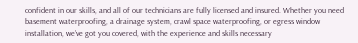confident in our skills, and all of our technicians are fully licensed and insured. Whether you need basement waterproofing, a drainage system, crawl space waterproofing, or egress window installation, we’ve got you covered, with the experience and skills necessary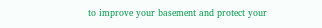to improve your basement and protect your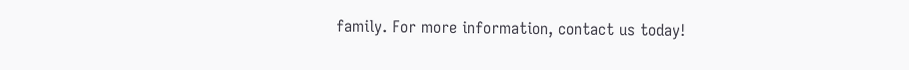family. For more information, contact us today!